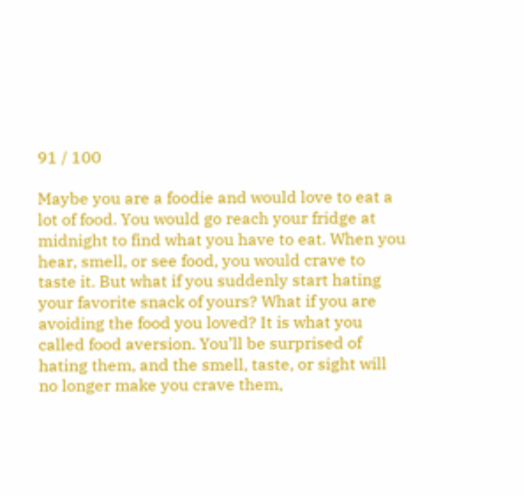91 / 100

Maybe you are a foodie and would love to eat a lot of food. You would go reach your fridge at midnight to find what you have to eat. When you hear, smell, or see food, you would crave to taste it. But what if you suddenly start hating your favorite snack of yours? What if you are avoiding the food you loved? It is what you called food aversion. You’ll be surprised of hating them, and the smell, taste, or sight will no longer make you crave them,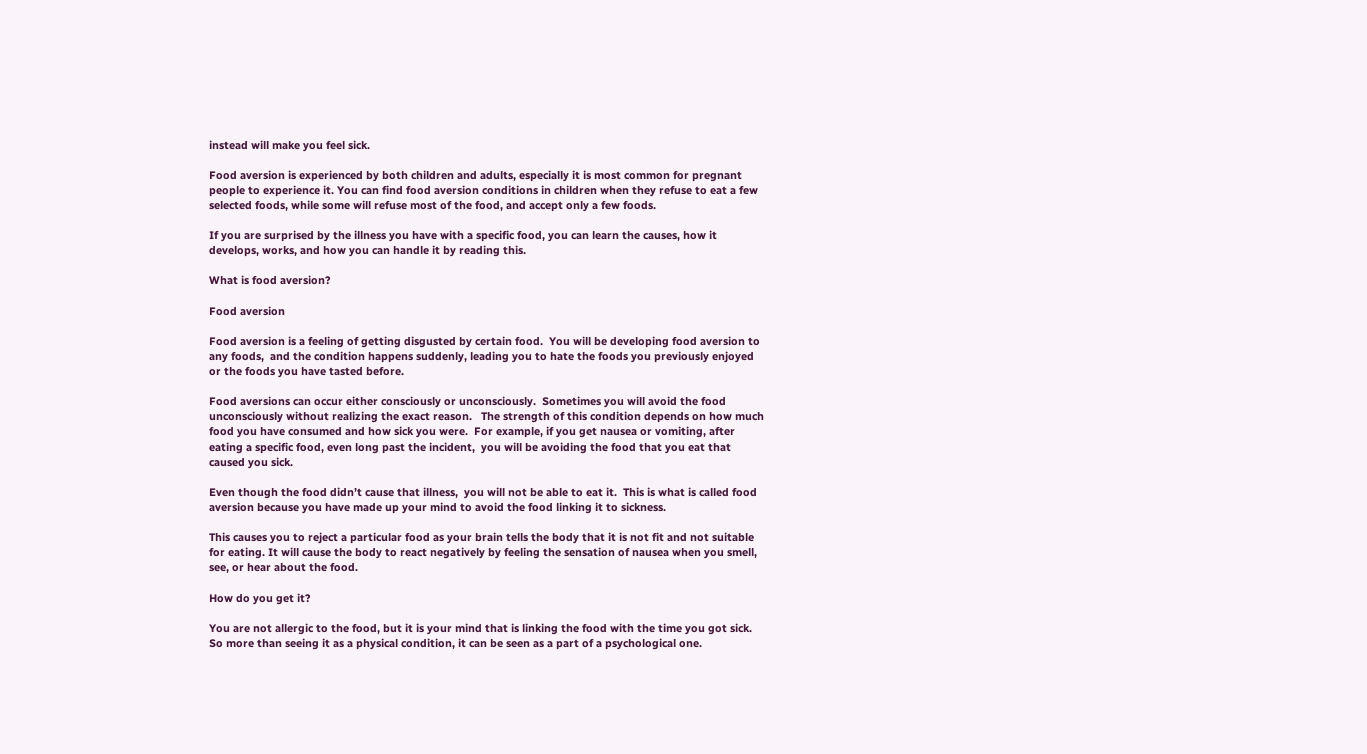instead will make you feel sick.

Food aversion is experienced by both children and adults, especially it is most common for pregnant people to experience it. You can find food aversion conditions in children when they refuse to eat a few selected foods, while some will refuse most of the food, and accept only a few foods.

If you are surprised by the illness you have with a specific food, you can learn the causes, how it develops, works, and how you can handle it by reading this.

What is food aversion?

Food aversion

Food aversion is a feeling of getting disgusted by certain food.  You will be developing food aversion to any foods,  and the condition happens suddenly, leading you to hate the foods you previously enjoyed or the foods you have tasted before.

Food aversions can occur either consciously or unconsciously.  Sometimes you will avoid the food unconsciously without realizing the exact reason.   The strength of this condition depends on how much food you have consumed and how sick you were.  For example, if you get nausea or vomiting, after eating a specific food, even long past the incident,  you will be avoiding the food that you eat that caused you sick.

Even though the food didn’t cause that illness,  you will not be able to eat it.  This is what is called food aversion because you have made up your mind to avoid the food linking it to sickness.

This causes you to reject a particular food as your brain tells the body that it is not fit and not suitable for eating. It will cause the body to react negatively by feeling the sensation of nausea when you smell, see, or hear about the food.

How do you get it?

You are not allergic to the food, but it is your mind that is linking the food with the time you got sick. So more than seeing it as a physical condition, it can be seen as a part of a psychological one.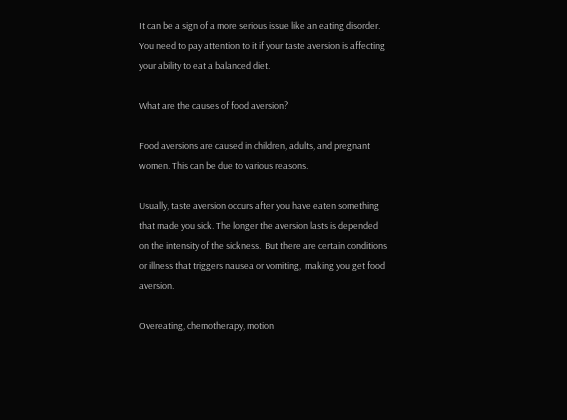It can be a sign of a more serious issue like an eating disorder.  You need to pay attention to it if your taste aversion is affecting your ability to eat a balanced diet.

What are the causes of food aversion?

Food aversions are caused in children, adults, and pregnant women. This can be due to various reasons.

Usually, taste aversion occurs after you have eaten something that made you sick. The longer the aversion lasts is depended on the intensity of the sickness.  But there are certain conditions or illness that triggers nausea or vomiting,  making you get food aversion.

Overeating, chemotherapy, motion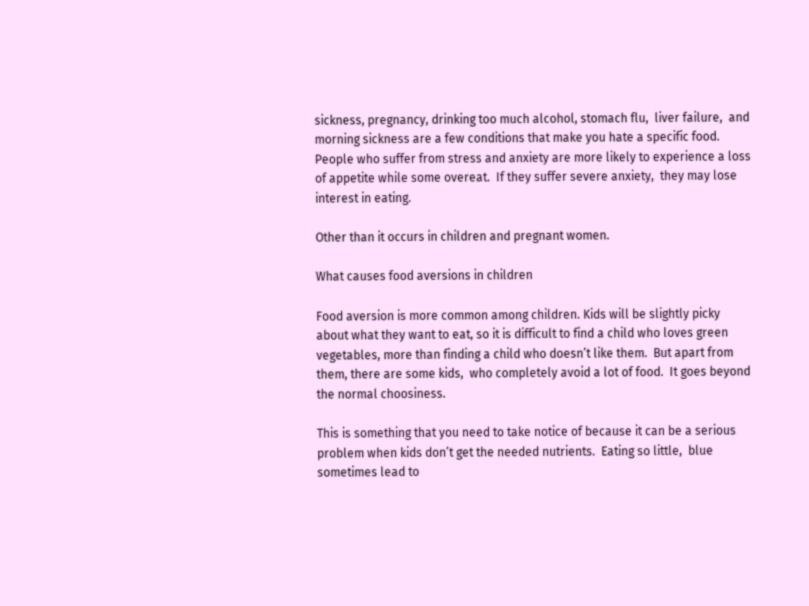sickness, pregnancy, drinking too much alcohol, stomach flu,  liver failure,  and morning sickness are a few conditions that make you hate a specific food. People who suffer from stress and anxiety are more likely to experience a loss of appetite while some overeat.  If they suffer severe anxiety,  they may lose interest in eating.

Other than it occurs in children and pregnant women.

What causes food aversions in children

Food aversion is more common among children. Kids will be slightly picky about what they want to eat, so it is difficult to find a child who loves green vegetables, more than finding a child who doesn’t like them.  But apart from them, there are some kids,  who completely avoid a lot of food.  It goes beyond the normal choosiness.

This is something that you need to take notice of because it can be a serious problem when kids don’t get the needed nutrients.  Eating so little,  blue sometimes lead to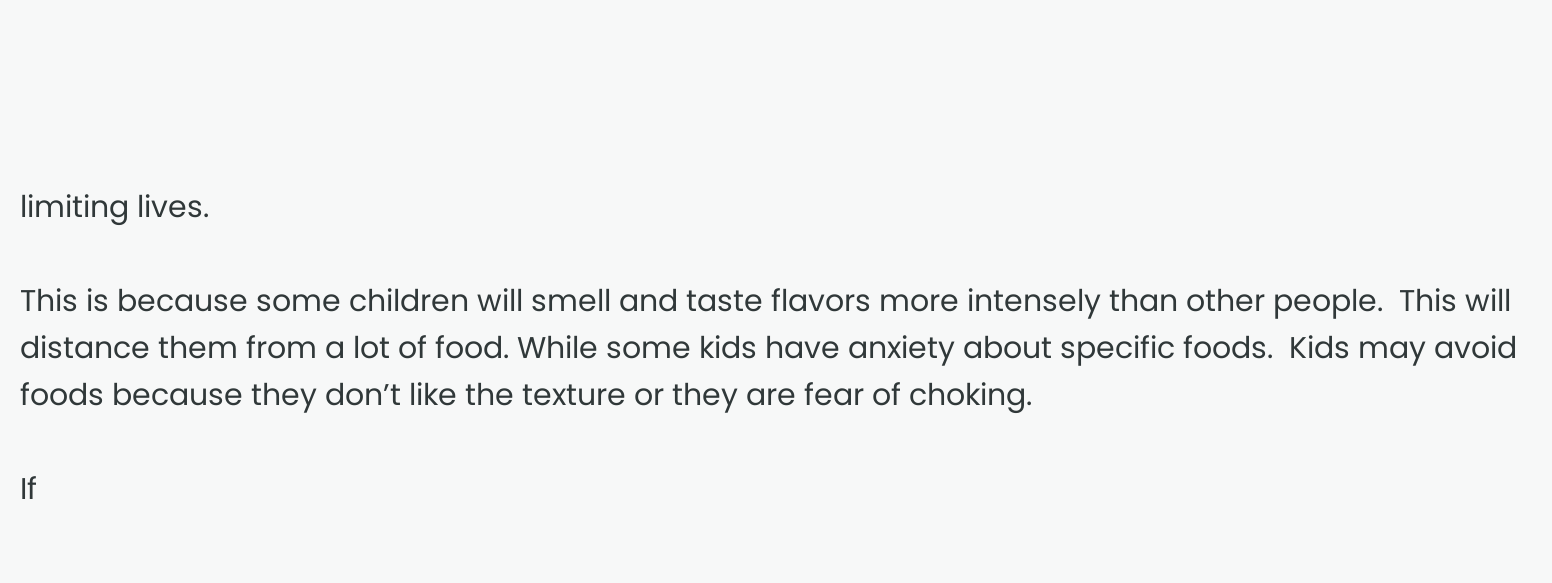limiting lives.

This is because some children will smell and taste flavors more intensely than other people.  This will distance them from a lot of food. While some kids have anxiety about specific foods.  Kids may avoid foods because they don’t like the texture or they are fear of choking.

If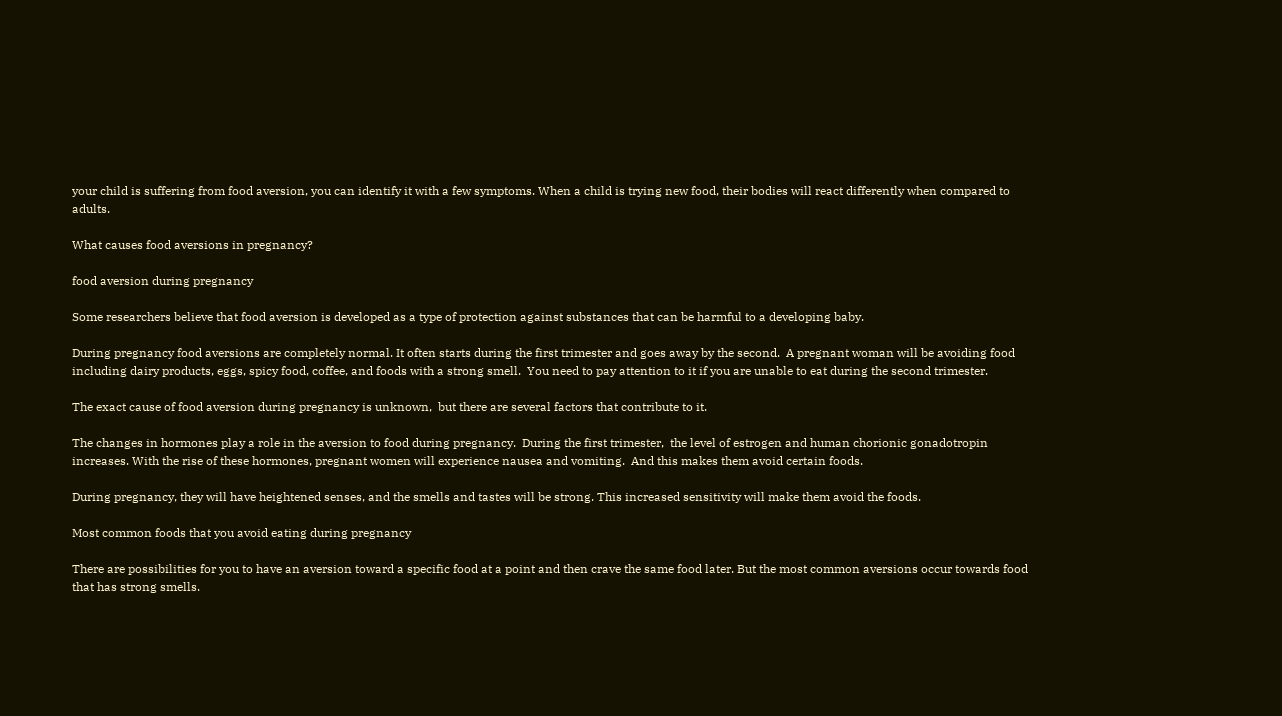your child is suffering from food aversion, you can identify it with a few symptoms. When a child is trying new food, their bodies will react differently when compared to adults.

What causes food aversions in pregnancy?

food aversion during pregnancy

Some researchers believe that food aversion is developed as a type of protection against substances that can be harmful to a developing baby.

During pregnancy food aversions are completely normal. It often starts during the first trimester and goes away by the second.  A pregnant woman will be avoiding food including dairy products, eggs, spicy food, coffee, and foods with a strong smell.  You need to pay attention to it if you are unable to eat during the second trimester.

The exact cause of food aversion during pregnancy is unknown,  but there are several factors that contribute to it.

The changes in hormones play a role in the aversion to food during pregnancy.  During the first trimester,  the level of estrogen and human chorionic gonadotropin increases. With the rise of these hormones, pregnant women will experience nausea and vomiting.  And this makes them avoid certain foods.

During pregnancy, they will have heightened senses, and the smells and tastes will be strong. This increased sensitivity will make them avoid the foods.

Most common foods that you avoid eating during pregnancy

There are possibilities for you to have an aversion toward a specific food at a point and then crave the same food later. But the most common aversions occur towards food that has strong smells.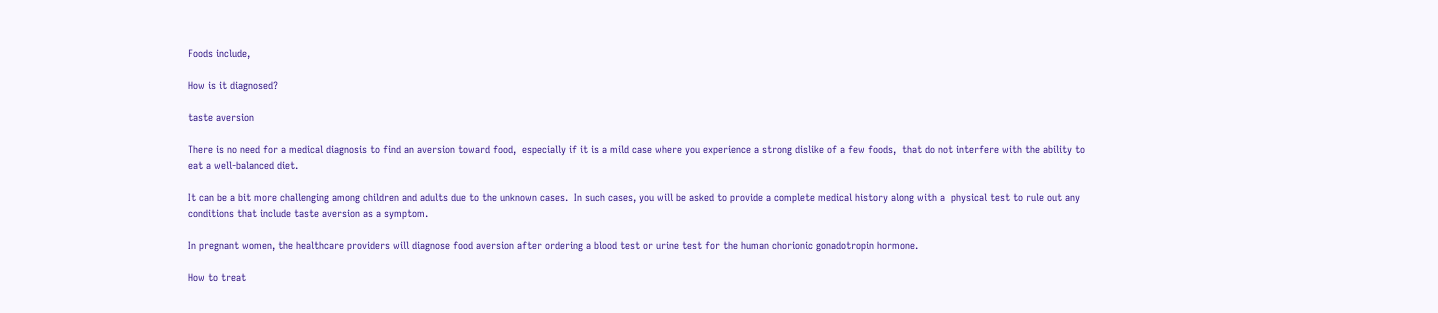Foods include,

How is it diagnosed?

taste aversion

There is no need for a medical diagnosis to find an aversion toward food,  especially if it is a mild case where you experience a strong dislike of a few foods,  that do not interfere with the ability to eat a well-balanced diet.

It can be a bit more challenging among children and adults due to the unknown cases.  In such cases, you will be asked to provide a complete medical history along with a  physical test to rule out any conditions that include taste aversion as a symptom.

In pregnant women, the healthcare providers will diagnose food aversion after ordering a blood test or urine test for the human chorionic gonadotropin hormone.

How to treat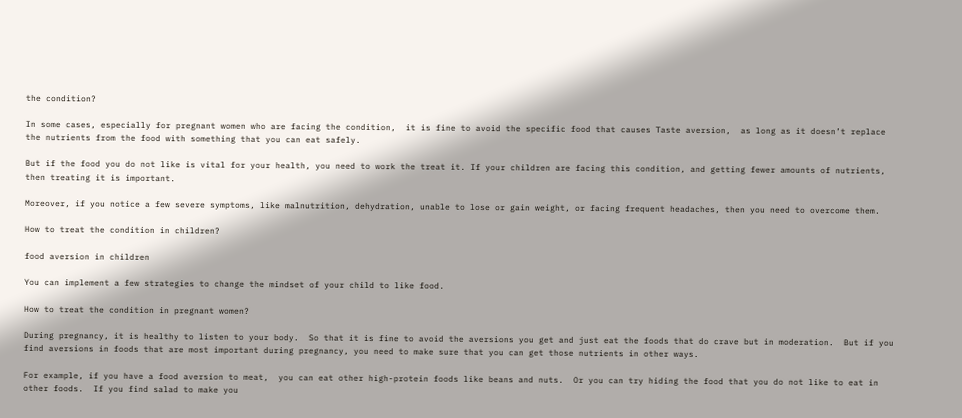the condition?

In some cases, especially for pregnant women who are facing the condition,  it is fine to avoid the specific food that causes Taste aversion,  as long as it doesn’t replace the nutrients from the food with something that you can eat safely.

But if the food you do not like is vital for your health, you need to work the treat it. If your children are facing this condition, and getting fewer amounts of nutrients, then treating it is important.

Moreover, if you notice a few severe symptoms, like malnutrition, dehydration, unable to lose or gain weight, or facing frequent headaches, then you need to overcome them.

How to treat the condition in children?

food aversion in children

You can implement a few strategies to change the mindset of your child to like food.

How to treat the condition in pregnant women?

During pregnancy, it is healthy to listen to your body.  So that it is fine to avoid the aversions you get and just eat the foods that do crave but in moderation.  But if you find aversions in foods that are most important during pregnancy, you need to make sure that you can get those nutrients in other ways.

For example, if you have a food aversion to meat,  you can eat other high-protein foods like beans and nuts.  Or you can try hiding the food that you do not like to eat in other foods.  If you find salad to make you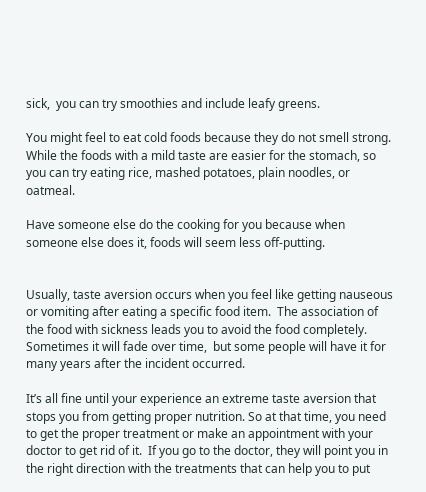sick,  you can try smoothies and include leafy greens.

You might feel to eat cold foods because they do not smell strong. While the foods with a mild taste are easier for the stomach, so you can try eating rice, mashed potatoes, plain noodles, or oatmeal.

Have someone else do the cooking for you because when someone else does it, foods will seem less off-putting.


Usually, taste aversion occurs when you feel like getting nauseous or vomiting after eating a specific food item.  The association of the food with sickness leads you to avoid the food completely.  Sometimes it will fade over time,  but some people will have it for many years after the incident occurred.

It’s all fine until your experience an extreme taste aversion that stops you from getting proper nutrition. So at that time, you need to get the proper treatment or make an appointment with your doctor to get rid of it.  If you go to the doctor, they will point you in the right direction with the treatments that can help you to put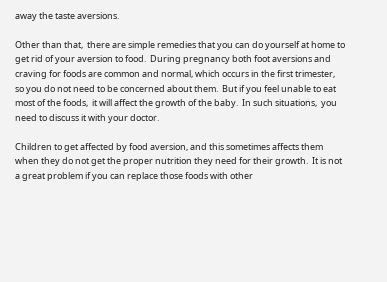away the taste aversions.

Other than that,  there are simple remedies that you can do yourself at home to get rid of your aversion to food.  During pregnancy both foot aversions and craving for foods are common and normal, which occurs in the first trimester, so you do not need to be concerned about them.  But if you feel unable to eat most of the foods,  it will affect the growth of the baby.  In such situations,  you need to discuss it with your doctor.

Children to get affected by food aversion, and this sometimes affects them when they do not get the proper nutrition they need for their growth.  It is not a great problem if you can replace those foods with other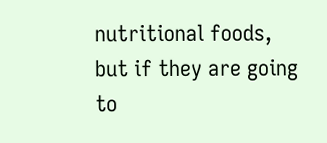nutritional foods,  but if they are going to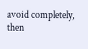avoid completely, then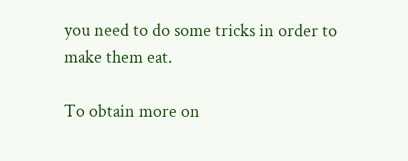you need to do some tricks in order to make them eat.

To obtain more on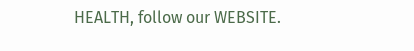HEALTH, follow our WEBSITE.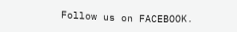Follow us on FACEBOOK.